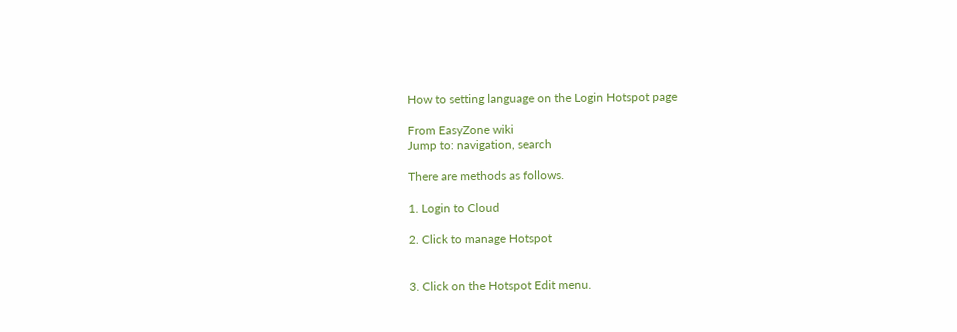How to setting language on the Login Hotspot page

From EasyZone wiki
Jump to: navigation, search

There are methods as follows.

1. Login to Cloud

2. Click to manage Hotspot


3. Click on the Hotspot Edit menu.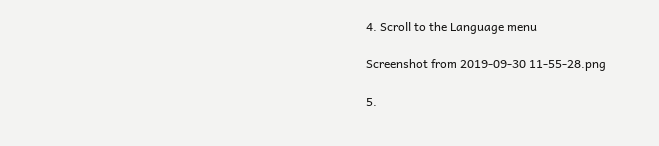4. Scroll to the Language menu

Screenshot from 2019-09-30 11-55-28.png

5.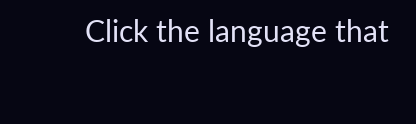Click the language that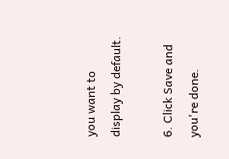you want to display by default.

6. Click Save and you're done.